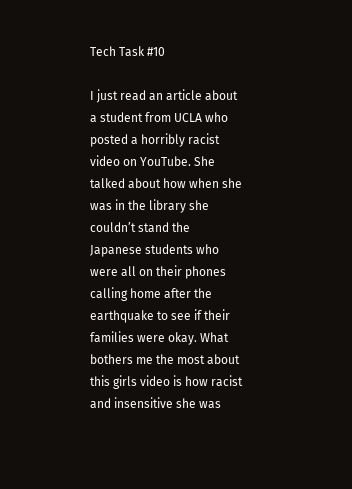Tech Task #10

I just read an article about a student from UCLA who posted a horribly racist video on YouTube. She talked about how when she was in the library she couldn’t stand the Japanese students who were all on their phones calling home after the earthquake to see if their families were okay. What bothers me the most about this girls video is how racist and insensitive she was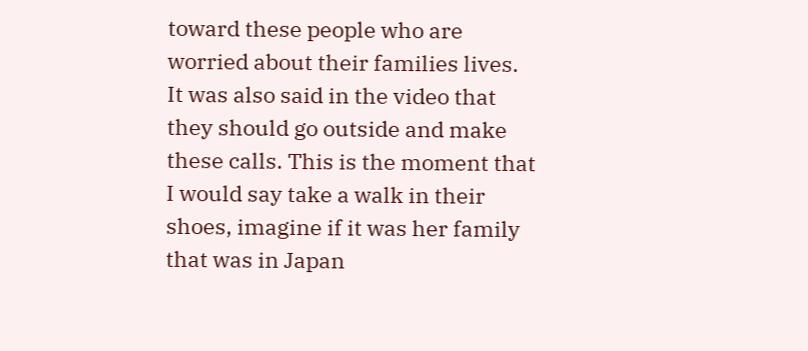toward these people who are worried about their families lives. It was also said in the video that they should go outside and make these calls. This is the moment that I would say take a walk in their shoes, imagine if it was her family that was in Japan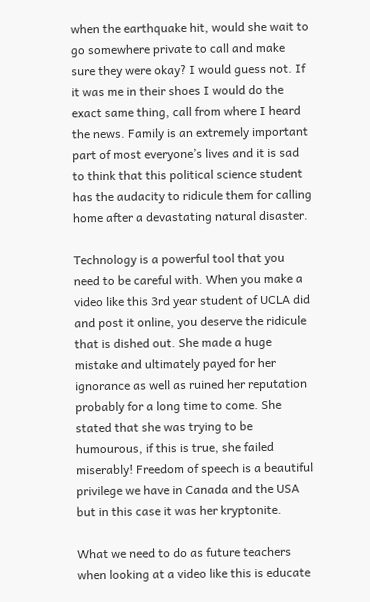when the earthquake hit, would she wait to go somewhere private to call and make sure they were okay? I would guess not. If it was me in their shoes I would do the exact same thing, call from where I heard the news. Family is an extremely important part of most everyone’s lives and it is sad to think that this political science student has the audacity to ridicule them for calling home after a devastating natural disaster.

Technology is a powerful tool that you need to be careful with. When you make a video like this 3rd year student of UCLA did and post it online, you deserve the ridicule that is dished out. She made a huge mistake and ultimately payed for her ignorance as well as ruined her reputation probably for a long time to come. She stated that she was trying to be humourous, if this is true, she failed miserably! Freedom of speech is a beautiful privilege we have in Canada and the USA but in this case it was her kryptonite.

What we need to do as future teachers when looking at a video like this is educate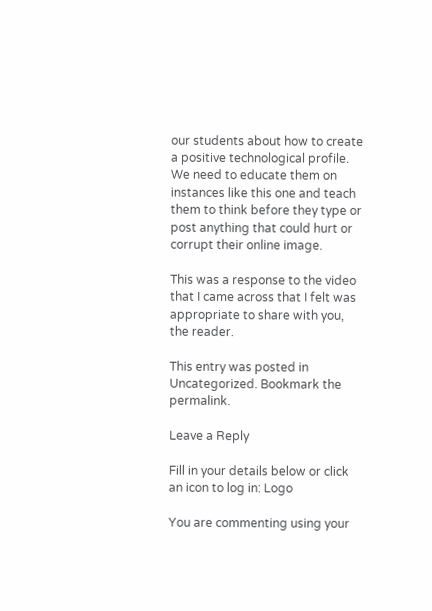our students about how to create a positive technological profile. We need to educate them on instances like this one and teach them to think before they type or post anything that could hurt or corrupt their online image.

This was a response to the video that I came across that I felt was appropriate to share with you, the reader.

This entry was posted in Uncategorized. Bookmark the permalink.

Leave a Reply

Fill in your details below or click an icon to log in: Logo

You are commenting using your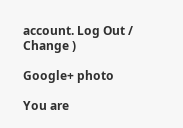account. Log Out /  Change )

Google+ photo

You are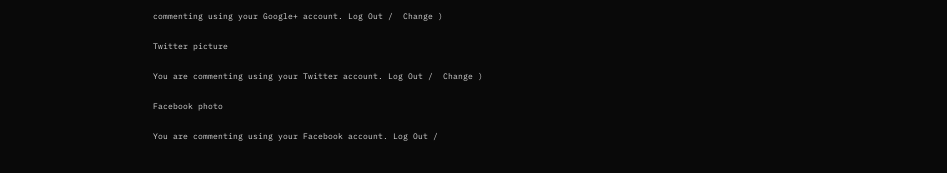commenting using your Google+ account. Log Out /  Change )

Twitter picture

You are commenting using your Twitter account. Log Out /  Change )

Facebook photo

You are commenting using your Facebook account. Log Out /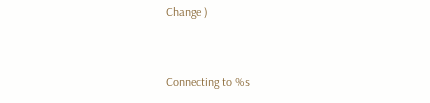Change )


Connecting to %s